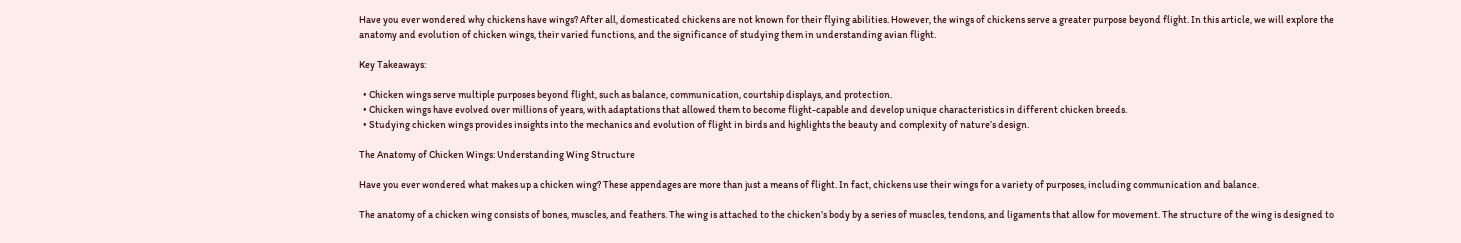Have you ever wondered why chickens have wings? After all, domesticated chickens are not known for their flying abilities. However, the wings of chickens serve a greater purpose beyond flight. In this article, we will explore the anatomy and evolution of chicken wings, their varied functions, and the significance of studying them in understanding avian flight.

Key Takeaways:

  • Chicken wings serve multiple purposes beyond flight, such as balance, communication, courtship displays, and protection.
  • Chicken wings have evolved over millions of years, with adaptations that allowed them to become flight-capable and develop unique characteristics in different chicken breeds.
  • Studying chicken wings provides insights into the mechanics and evolution of flight in birds and highlights the beauty and complexity of nature’s design.

The Anatomy of Chicken Wings: Understanding Wing Structure

Have you ever wondered what makes up a chicken wing? These appendages are more than just a means of flight. In fact, chickens use their wings for a variety of purposes, including communication and balance.

The anatomy of a chicken wing consists of bones, muscles, and feathers. The wing is attached to the chicken’s body by a series of muscles, tendons, and ligaments that allow for movement. The structure of the wing is designed to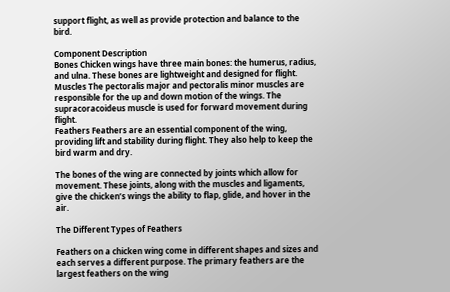support flight, as well as provide protection and balance to the bird.

Component Description
Bones Chicken wings have three main bones: the humerus, radius, and ulna. These bones are lightweight and designed for flight.
Muscles The pectoralis major and pectoralis minor muscles are responsible for the up and down motion of the wings. The supracoracoideus muscle is used for forward movement during flight.
Feathers Feathers are an essential component of the wing, providing lift and stability during flight. They also help to keep the bird warm and dry.

The bones of the wing are connected by joints which allow for movement. These joints, along with the muscles and ligaments, give the chicken’s wings the ability to flap, glide, and hover in the air.

The Different Types of Feathers

Feathers on a chicken wing come in different shapes and sizes and each serves a different purpose. The primary feathers are the largest feathers on the wing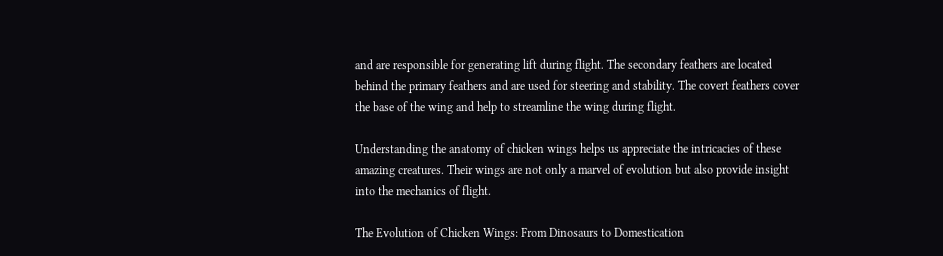and are responsible for generating lift during flight. The secondary feathers are located behind the primary feathers and are used for steering and stability. The covert feathers cover the base of the wing and help to streamline the wing during flight.

Understanding the anatomy of chicken wings helps us appreciate the intricacies of these amazing creatures. Their wings are not only a marvel of evolution but also provide insight into the mechanics of flight.

The Evolution of Chicken Wings: From Dinosaurs to Domestication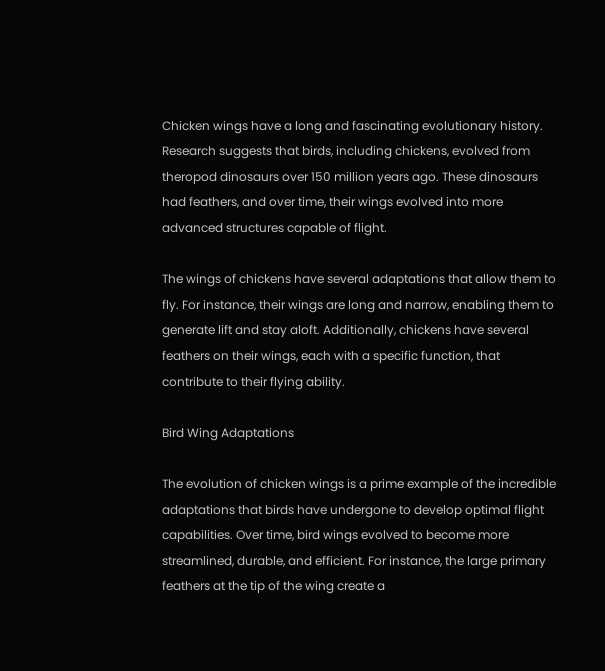Chicken wings have a long and fascinating evolutionary history. Research suggests that birds, including chickens, evolved from theropod dinosaurs over 150 million years ago. These dinosaurs had feathers, and over time, their wings evolved into more advanced structures capable of flight.

The wings of chickens have several adaptations that allow them to fly. For instance, their wings are long and narrow, enabling them to generate lift and stay aloft. Additionally, chickens have several feathers on their wings, each with a specific function, that contribute to their flying ability.

Bird Wing Adaptations

The evolution of chicken wings is a prime example of the incredible adaptations that birds have undergone to develop optimal flight capabilities. Over time, bird wings evolved to become more streamlined, durable, and efficient. For instance, the large primary feathers at the tip of the wing create a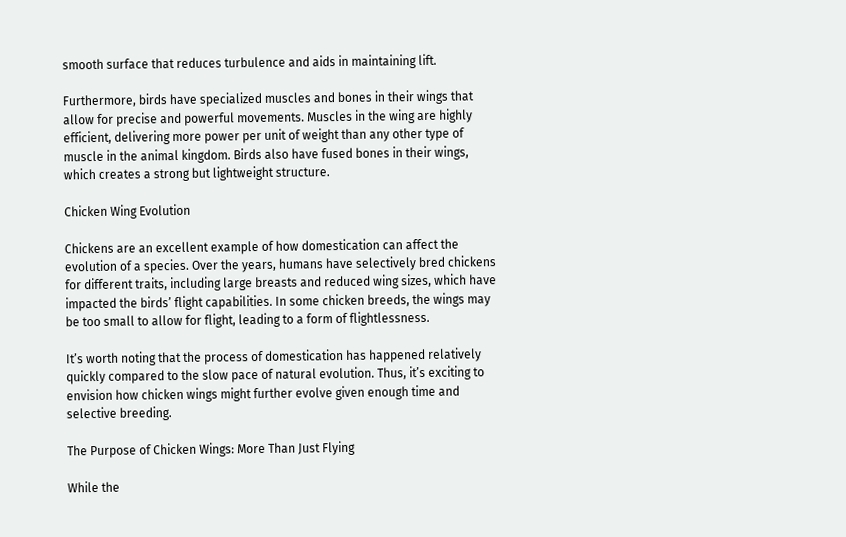smooth surface that reduces turbulence and aids in maintaining lift.

Furthermore, birds have specialized muscles and bones in their wings that allow for precise and powerful movements. Muscles in the wing are highly efficient, delivering more power per unit of weight than any other type of muscle in the animal kingdom. Birds also have fused bones in their wings, which creates a strong but lightweight structure.

Chicken Wing Evolution

Chickens are an excellent example of how domestication can affect the evolution of a species. Over the years, humans have selectively bred chickens for different traits, including large breasts and reduced wing sizes, which have impacted the birds’ flight capabilities. In some chicken breeds, the wings may be too small to allow for flight, leading to a form of flightlessness.

It’s worth noting that the process of domestication has happened relatively quickly compared to the slow pace of natural evolution. Thus, it’s exciting to envision how chicken wings might further evolve given enough time and selective breeding.

The Purpose of Chicken Wings: More Than Just Flying

While the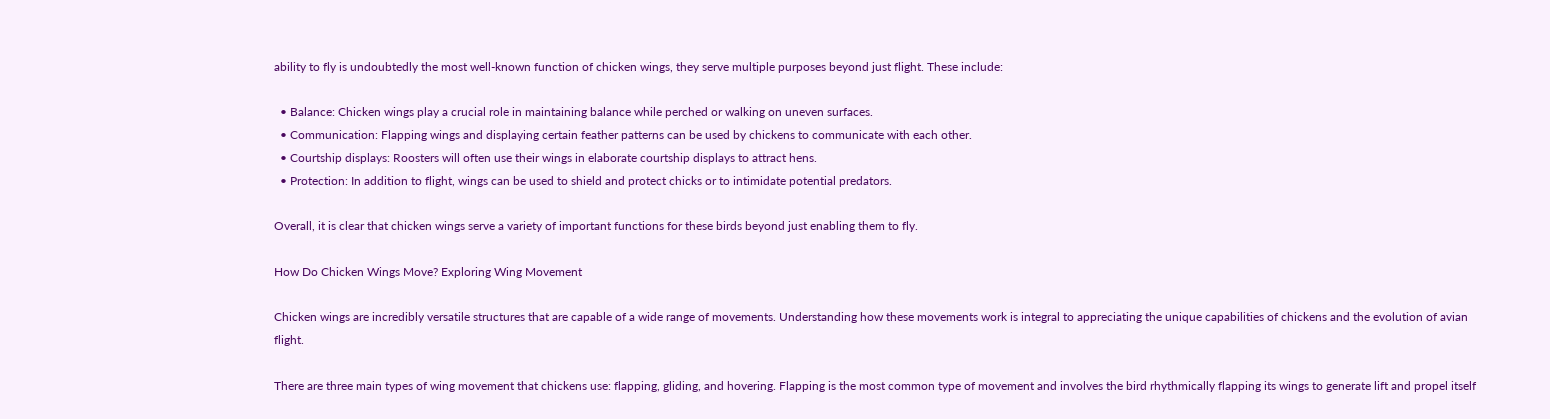ability to fly is undoubtedly the most well-known function of chicken wings, they serve multiple purposes beyond just flight. These include:

  • Balance: Chicken wings play a crucial role in maintaining balance while perched or walking on uneven surfaces.
  • Communication: Flapping wings and displaying certain feather patterns can be used by chickens to communicate with each other.
  • Courtship displays: Roosters will often use their wings in elaborate courtship displays to attract hens.
  • Protection: In addition to flight, wings can be used to shield and protect chicks or to intimidate potential predators.

Overall, it is clear that chicken wings serve a variety of important functions for these birds beyond just enabling them to fly.

How Do Chicken Wings Move? Exploring Wing Movement

Chicken wings are incredibly versatile structures that are capable of a wide range of movements. Understanding how these movements work is integral to appreciating the unique capabilities of chickens and the evolution of avian flight.

There are three main types of wing movement that chickens use: flapping, gliding, and hovering. Flapping is the most common type of movement and involves the bird rhythmically flapping its wings to generate lift and propel itself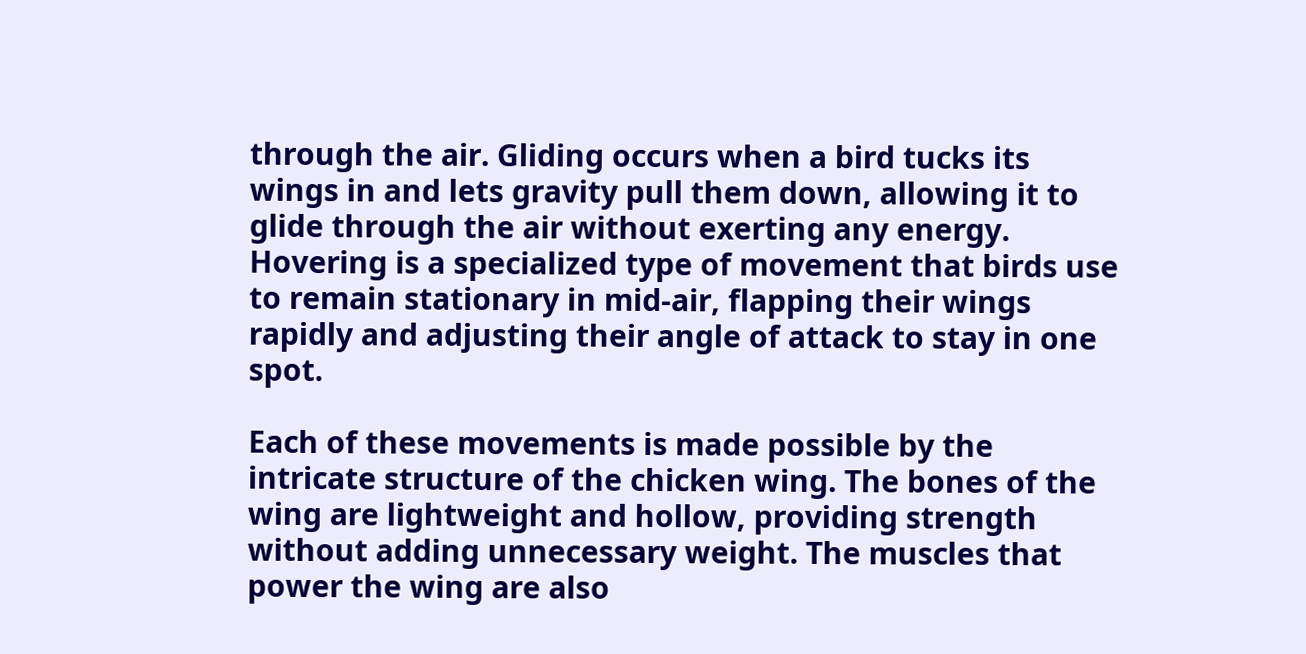through the air. Gliding occurs when a bird tucks its wings in and lets gravity pull them down, allowing it to glide through the air without exerting any energy. Hovering is a specialized type of movement that birds use to remain stationary in mid-air, flapping their wings rapidly and adjusting their angle of attack to stay in one spot.

Each of these movements is made possible by the intricate structure of the chicken wing. The bones of the wing are lightweight and hollow, providing strength without adding unnecessary weight. The muscles that power the wing are also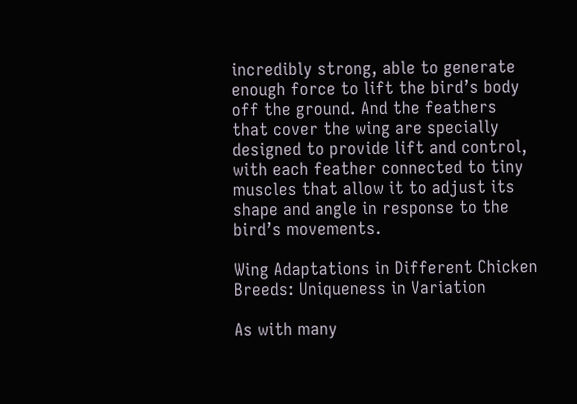incredibly strong, able to generate enough force to lift the bird’s body off the ground. And the feathers that cover the wing are specially designed to provide lift and control, with each feather connected to tiny muscles that allow it to adjust its shape and angle in response to the bird’s movements.

Wing Adaptations in Different Chicken Breeds: Uniqueness in Variation

As with many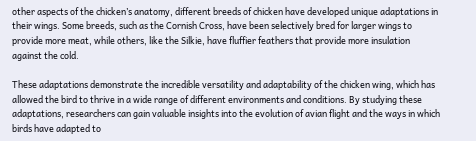other aspects of the chicken’s anatomy, different breeds of chicken have developed unique adaptations in their wings. Some breeds, such as the Cornish Cross, have been selectively bred for larger wings to provide more meat, while others, like the Silkie, have fluffier feathers that provide more insulation against the cold.

These adaptations demonstrate the incredible versatility and adaptability of the chicken wing, which has allowed the bird to thrive in a wide range of different environments and conditions. By studying these adaptations, researchers can gain valuable insights into the evolution of avian flight and the ways in which birds have adapted to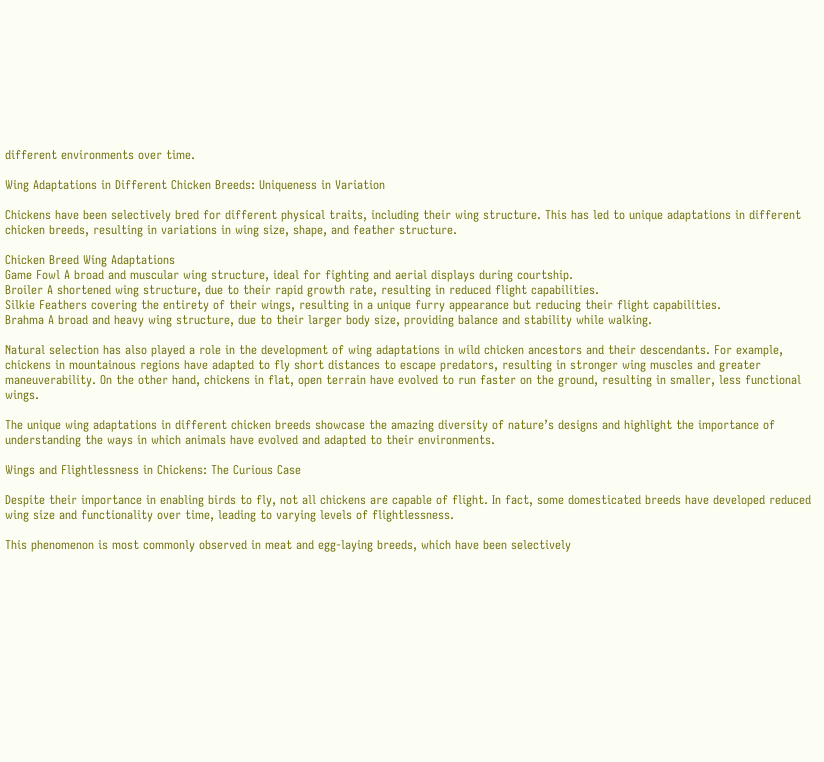different environments over time.

Wing Adaptations in Different Chicken Breeds: Uniqueness in Variation

Chickens have been selectively bred for different physical traits, including their wing structure. This has led to unique adaptations in different chicken breeds, resulting in variations in wing size, shape, and feather structure.

Chicken Breed Wing Adaptations
Game Fowl A broad and muscular wing structure, ideal for fighting and aerial displays during courtship.
Broiler A shortened wing structure, due to their rapid growth rate, resulting in reduced flight capabilities.
Silkie Feathers covering the entirety of their wings, resulting in a unique furry appearance but reducing their flight capabilities.
Brahma A broad and heavy wing structure, due to their larger body size, providing balance and stability while walking.

Natural selection has also played a role in the development of wing adaptations in wild chicken ancestors and their descendants. For example, chickens in mountainous regions have adapted to fly short distances to escape predators, resulting in stronger wing muscles and greater maneuverability. On the other hand, chickens in flat, open terrain have evolved to run faster on the ground, resulting in smaller, less functional wings.

The unique wing adaptations in different chicken breeds showcase the amazing diversity of nature’s designs and highlight the importance of understanding the ways in which animals have evolved and adapted to their environments.

Wings and Flightlessness in Chickens: The Curious Case

Despite their importance in enabling birds to fly, not all chickens are capable of flight. In fact, some domesticated breeds have developed reduced wing size and functionality over time, leading to varying levels of flightlessness.

This phenomenon is most commonly observed in meat and egg-laying breeds, which have been selectively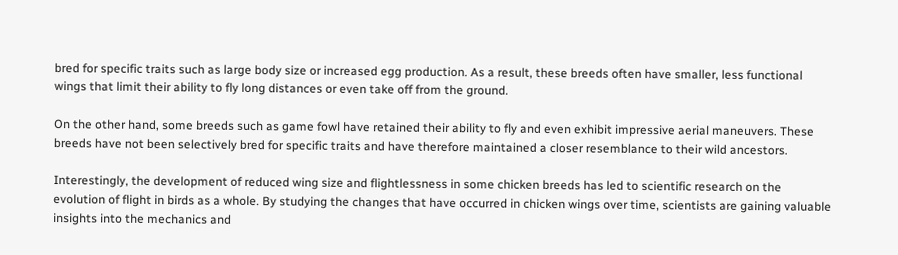bred for specific traits such as large body size or increased egg production. As a result, these breeds often have smaller, less functional wings that limit their ability to fly long distances or even take off from the ground.

On the other hand, some breeds such as game fowl have retained their ability to fly and even exhibit impressive aerial maneuvers. These breeds have not been selectively bred for specific traits and have therefore maintained a closer resemblance to their wild ancestors.

Interestingly, the development of reduced wing size and flightlessness in some chicken breeds has led to scientific research on the evolution of flight in birds as a whole. By studying the changes that have occurred in chicken wings over time, scientists are gaining valuable insights into the mechanics and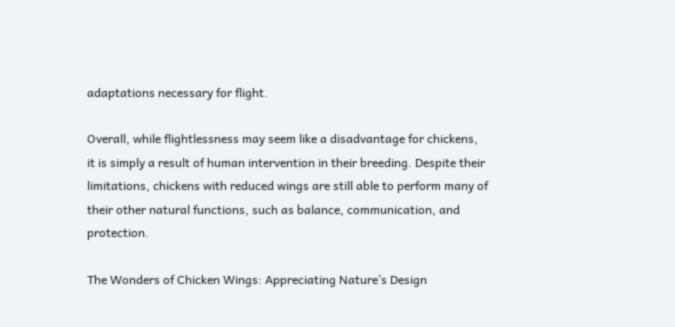adaptations necessary for flight.

Overall, while flightlessness may seem like a disadvantage for chickens, it is simply a result of human intervention in their breeding. Despite their limitations, chickens with reduced wings are still able to perform many of their other natural functions, such as balance, communication, and protection.

The Wonders of Chicken Wings: Appreciating Nature’s Design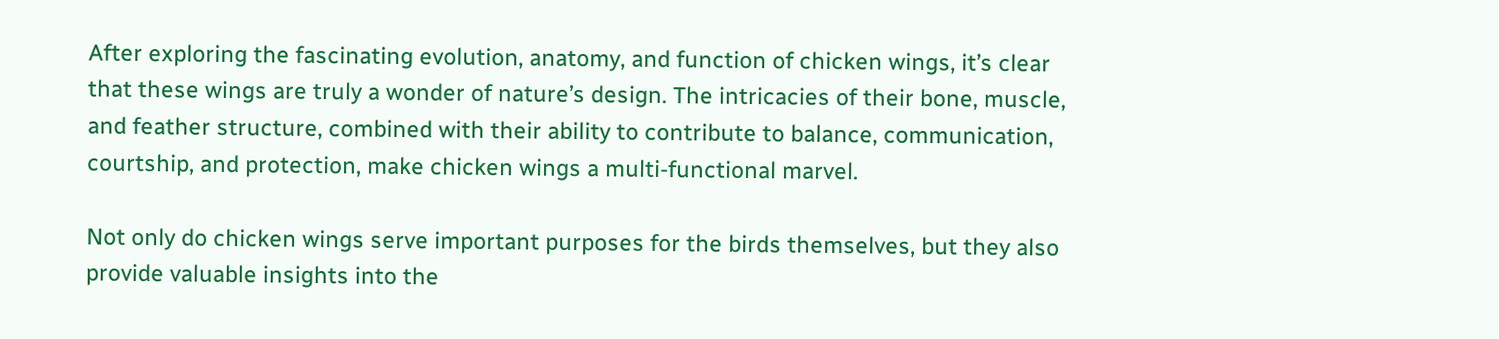After exploring the fascinating evolution, anatomy, and function of chicken wings, it’s clear that these wings are truly a wonder of nature’s design. The intricacies of their bone, muscle, and feather structure, combined with their ability to contribute to balance, communication, courtship, and protection, make chicken wings a multi-functional marvel.

Not only do chicken wings serve important purposes for the birds themselves, but they also provide valuable insights into the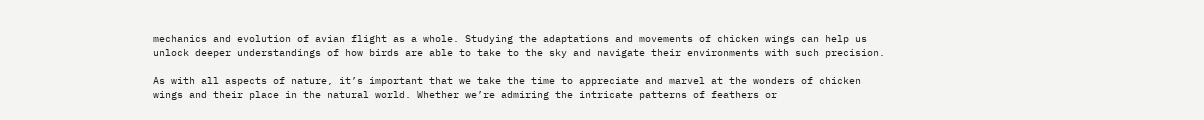mechanics and evolution of avian flight as a whole. Studying the adaptations and movements of chicken wings can help us unlock deeper understandings of how birds are able to take to the sky and navigate their environments with such precision.

As with all aspects of nature, it’s important that we take the time to appreciate and marvel at the wonders of chicken wings and their place in the natural world. Whether we’re admiring the intricate patterns of feathers or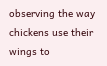observing the way chickens use their wings to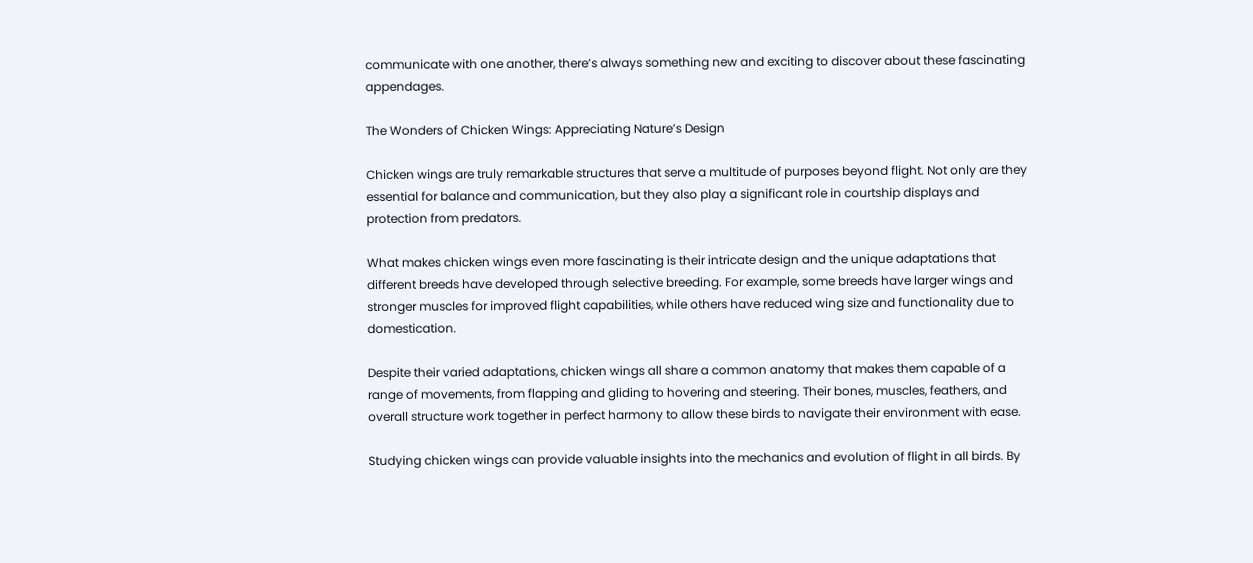communicate with one another, there’s always something new and exciting to discover about these fascinating appendages.

The Wonders of Chicken Wings: Appreciating Nature’s Design

Chicken wings are truly remarkable structures that serve a multitude of purposes beyond flight. Not only are they essential for balance and communication, but they also play a significant role in courtship displays and protection from predators.

What makes chicken wings even more fascinating is their intricate design and the unique adaptations that different breeds have developed through selective breeding. For example, some breeds have larger wings and stronger muscles for improved flight capabilities, while others have reduced wing size and functionality due to domestication.

Despite their varied adaptations, chicken wings all share a common anatomy that makes them capable of a range of movements, from flapping and gliding to hovering and steering. Their bones, muscles, feathers, and overall structure work together in perfect harmony to allow these birds to navigate their environment with ease.

Studying chicken wings can provide valuable insights into the mechanics and evolution of flight in all birds. By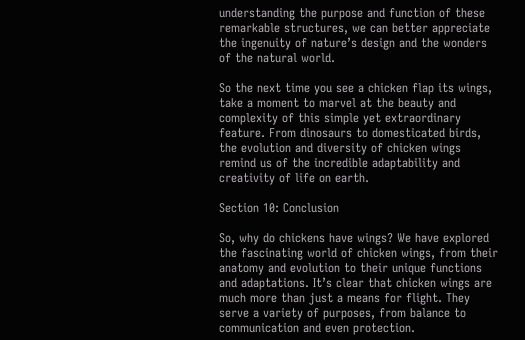understanding the purpose and function of these remarkable structures, we can better appreciate the ingenuity of nature’s design and the wonders of the natural world.

So the next time you see a chicken flap its wings, take a moment to marvel at the beauty and complexity of this simple yet extraordinary feature. From dinosaurs to domesticated birds, the evolution and diversity of chicken wings remind us of the incredible adaptability and creativity of life on earth.

Section 10: Conclusion

So, why do chickens have wings? We have explored the fascinating world of chicken wings, from their anatomy and evolution to their unique functions and adaptations. It’s clear that chicken wings are much more than just a means for flight. They serve a variety of purposes, from balance to communication and even protection.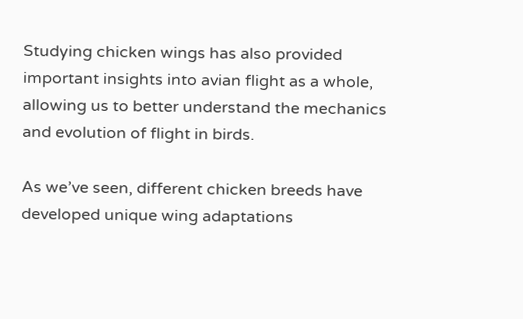Studying chicken wings has also provided important insights into avian flight as a whole, allowing us to better understand the mechanics and evolution of flight in birds.

As we’ve seen, different chicken breeds have developed unique wing adaptations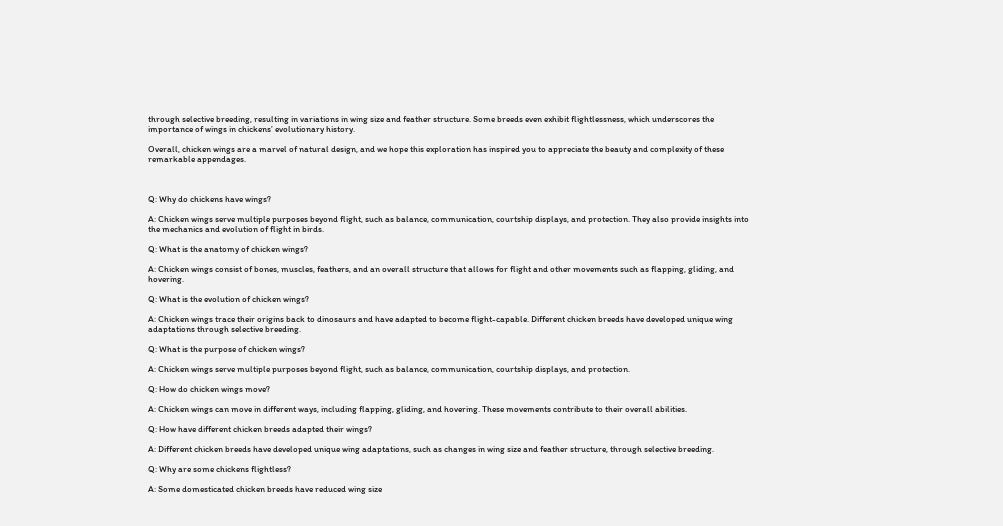through selective breeding, resulting in variations in wing size and feather structure. Some breeds even exhibit flightlessness, which underscores the importance of wings in chickens’ evolutionary history.

Overall, chicken wings are a marvel of natural design, and we hope this exploration has inspired you to appreciate the beauty and complexity of these remarkable appendages.



Q: Why do chickens have wings?

A: Chicken wings serve multiple purposes beyond flight, such as balance, communication, courtship displays, and protection. They also provide insights into the mechanics and evolution of flight in birds.

Q: What is the anatomy of chicken wings?

A: Chicken wings consist of bones, muscles, feathers, and an overall structure that allows for flight and other movements such as flapping, gliding, and hovering.

Q: What is the evolution of chicken wings?

A: Chicken wings trace their origins back to dinosaurs and have adapted to become flight-capable. Different chicken breeds have developed unique wing adaptations through selective breeding.

Q: What is the purpose of chicken wings?

A: Chicken wings serve multiple purposes beyond flight, such as balance, communication, courtship displays, and protection.

Q: How do chicken wings move?

A: Chicken wings can move in different ways, including flapping, gliding, and hovering. These movements contribute to their overall abilities.

Q: How have different chicken breeds adapted their wings?

A: Different chicken breeds have developed unique wing adaptations, such as changes in wing size and feather structure, through selective breeding.

Q: Why are some chickens flightless?

A: Some domesticated chicken breeds have reduced wing size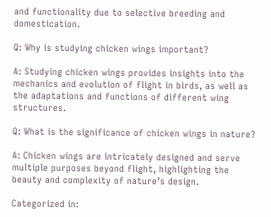and functionality due to selective breeding and domestication.

Q: Why is studying chicken wings important?

A: Studying chicken wings provides insights into the mechanics and evolution of flight in birds, as well as the adaptations and functions of different wing structures.

Q: What is the significance of chicken wings in nature?

A: Chicken wings are intricately designed and serve multiple purposes beyond flight, highlighting the beauty and complexity of nature’s design.

Categorized in: